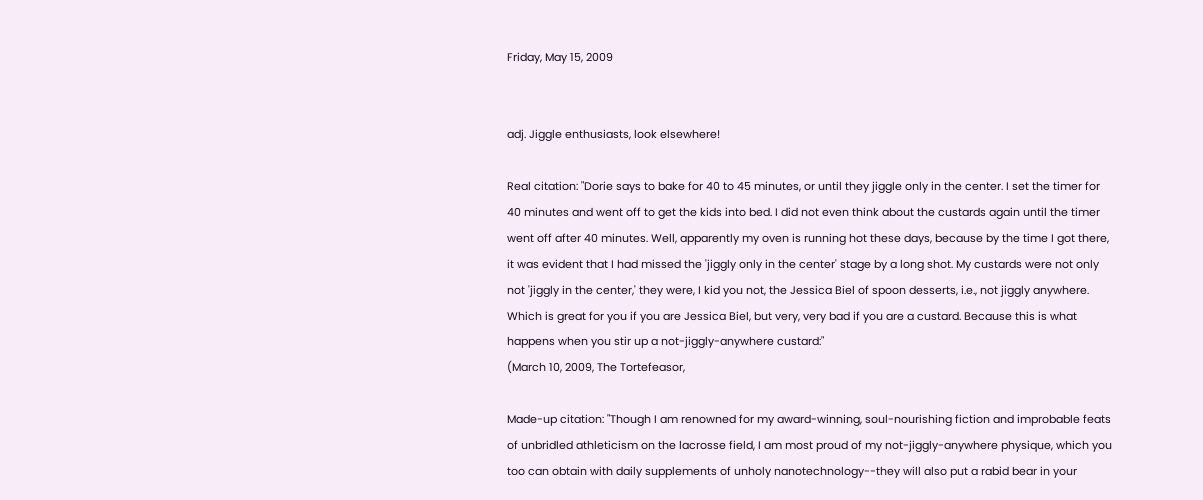Friday, May 15, 2009


adj. Jiggle enthusiasts, look elsewhere!

Real citation: "Dorie says to bake for 40 to 45 minutes, or until they jiggle only in the center. I set the timer for 40 minutes and went off to get the kids into bed. I did not even think about the custards again until the timer went off after 40 minutes. Well, apparently my oven is running hot these days, because by the time I got there, it was evident that I had missed the 'jiggly only in the center' stage by a long shot. My custards were not only not 'jiggly in the center,' they were, I kid you not, the Jessica Biel of spoon desserts, i.e., not jiggly anywhere. Which is great for you if you are Jessica Biel, but very, very bad if you are a custard. Because this is what happens when you stir up a not-jiggly-anywhere custard:"
(March 10, 2009, The Tortefeasor,

Made-up citation: "Though I am renowned for my award-winning, soul-nourishing fiction and improbable feats of unbridled athleticism on the lacrosse field, I am most proud of my not-jiggly-anywhere physique, which you too can obtain with daily supplements of unholy nanotechnology--they will also put a rabid bear in your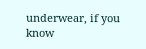underwear, if you know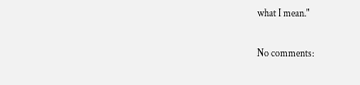what I mean."

No comments: